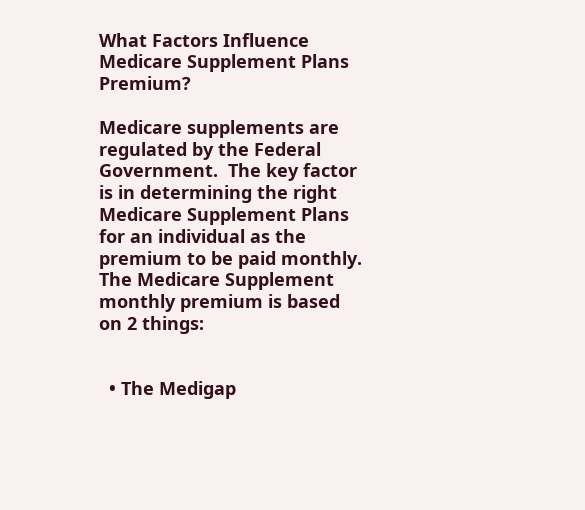What Factors Influence Medicare Supplement Plans Premium?

Medicare supplements are regulated by the Federal Government.  The key factor is in determining the right Medicare Supplement Plans for an individual as the premium to be paid monthly. The Medicare Supplement monthly premium is based on 2 things:


  • The Medigap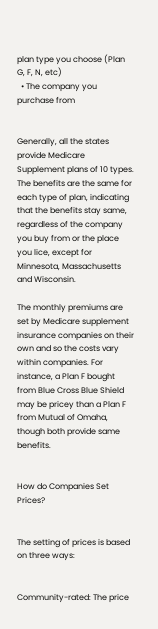plan type you choose (Plan G, F, N, etc)
  • The company you purchase from


Generally, all the states provide Medicare Supplement plans of 10 types. The benefits are the same for each type of plan, indicating that the benefits stay same, regardless of the company you buy from or the place you lice, except for Minnesota, Massachusetts and Wisconsin.

The monthly premiums are set by Medicare supplement insurance companies on their own and so the costs vary within companies. For instance, a Plan F bought from Blue Cross Blue Shield may be pricey than a Plan F from Mutual of Omaha, though both provide same benefits.


How do Companies Set Prices?


The setting of prices is based on three ways:


Community-rated: The price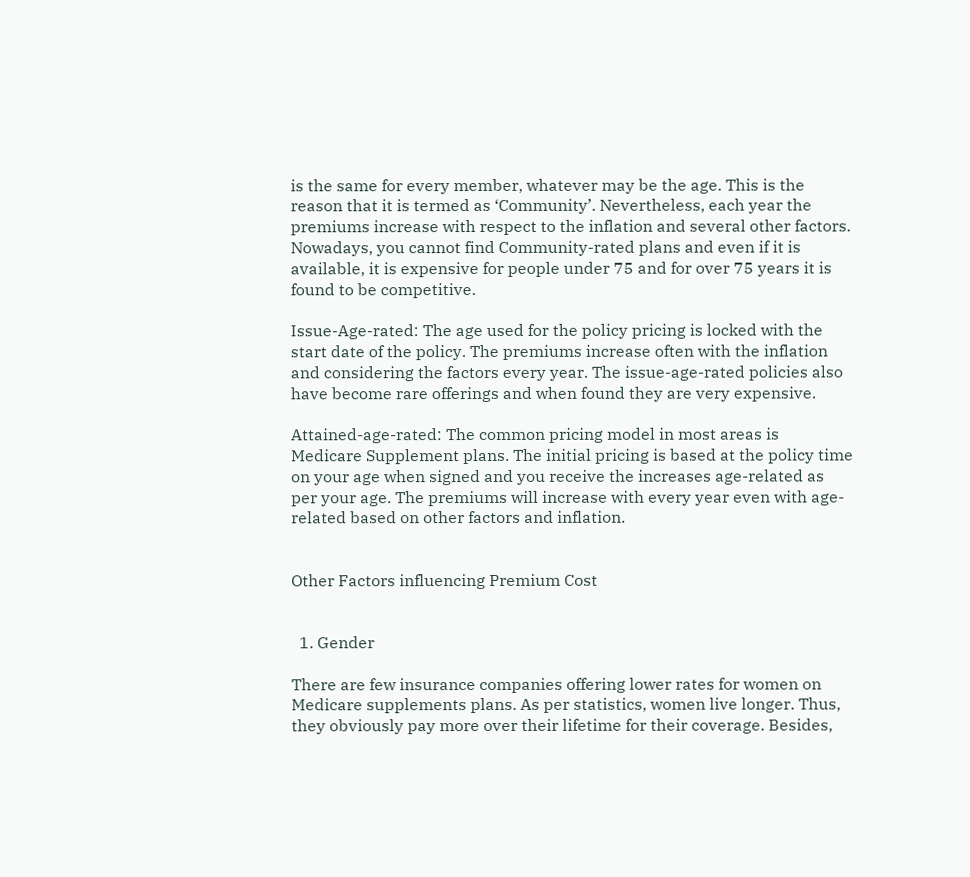is the same for every member, whatever may be the age. This is the reason that it is termed as ‘Community’. Nevertheless, each year the premiums increase with respect to the inflation and several other factors. Nowadays, you cannot find Community-rated plans and even if it is available, it is expensive for people under 75 and for over 75 years it is found to be competitive.

Issue-Age-rated: The age used for the policy pricing is locked with the start date of the policy. The premiums increase often with the inflation and considering the factors every year. The issue-age-rated policies also have become rare offerings and when found they are very expensive.

Attained-age-rated: The common pricing model in most areas is Medicare Supplement plans. The initial pricing is based at the policy time on your age when signed and you receive the increases age-related as per your age. The premiums will increase with every year even with age-related based on other factors and inflation.


Other Factors influencing Premium Cost


  1. Gender

There are few insurance companies offering lower rates for women on Medicare supplements plans. As per statistics, women live longer. Thus, they obviously pay more over their lifetime for their coverage. Besides,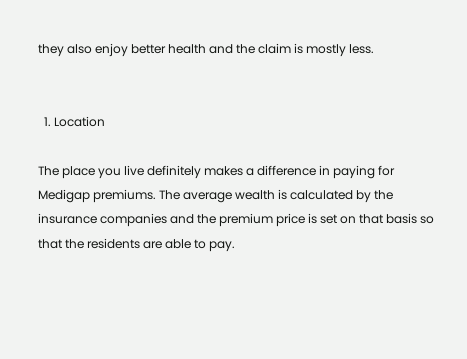they also enjoy better health and the claim is mostly less.


  1. Location

The place you live definitely makes a difference in paying for Medigap premiums. The average wealth is calculated by the insurance companies and the premium price is set on that basis so that the residents are able to pay.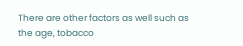There are other factors as well such as the age, tobacco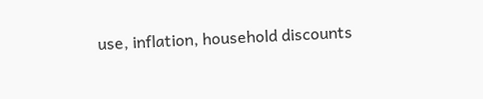use, inflation, household discounts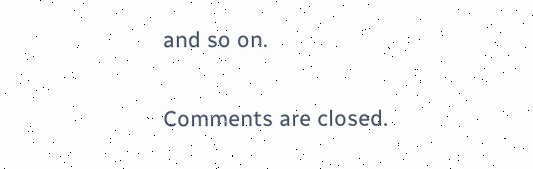and so on.

Comments are closed.